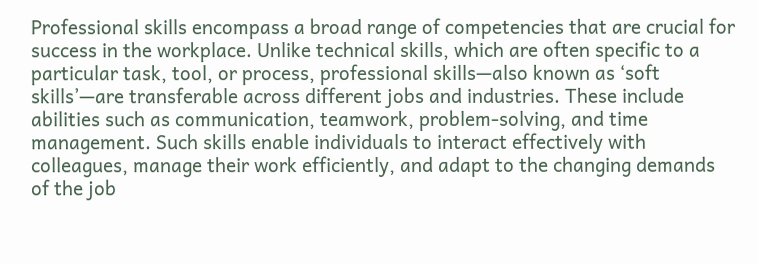Professional skills encompass a broad range of competencies that are crucial for success in the workplace. Unlike technical skills, which are often specific to a particular task, tool, or process, professional skills—also known as ‘soft skills’—are transferable across different jobs and industries. These include abilities such as communication, teamwork, problem-solving, and time management. Such skills enable individuals to interact effectively with colleagues, manage their work efficiently, and adapt to the changing demands of the job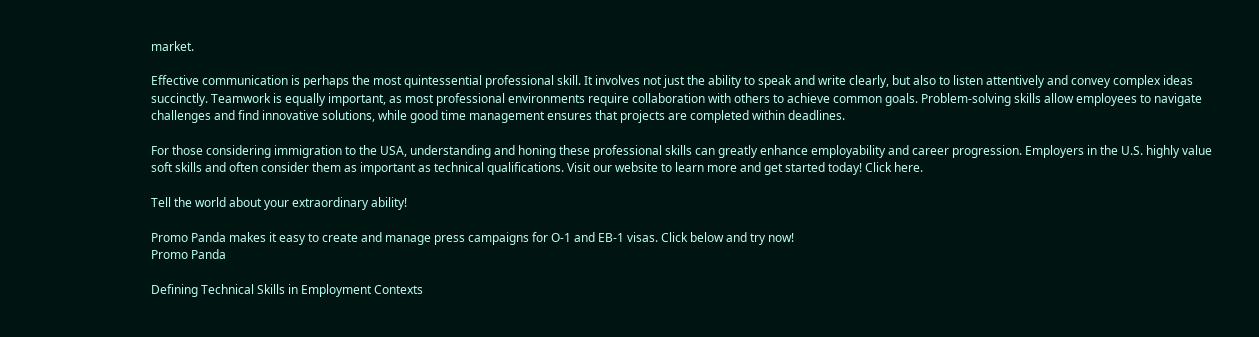market.

Effective communication is perhaps the most quintessential professional skill. It involves not just the ability to speak and write clearly, but also to listen attentively and convey complex ideas succinctly. Teamwork is equally important, as most professional environments require collaboration with others to achieve common goals. Problem-solving skills allow employees to navigate challenges and find innovative solutions, while good time management ensures that projects are completed within deadlines.

For those considering immigration to the USA, understanding and honing these professional skills can greatly enhance employability and career progression. Employers in the U.S. highly value soft skills and often consider them as important as technical qualifications. Visit our website to learn more and get started today! Click here.

Tell the world about your extraordinary ability!

Promo Panda makes it easy to create and manage press campaigns for O-1 and EB-1 visas. Click below and try now!
Promo Panda

Defining Technical Skills in Employment Contexts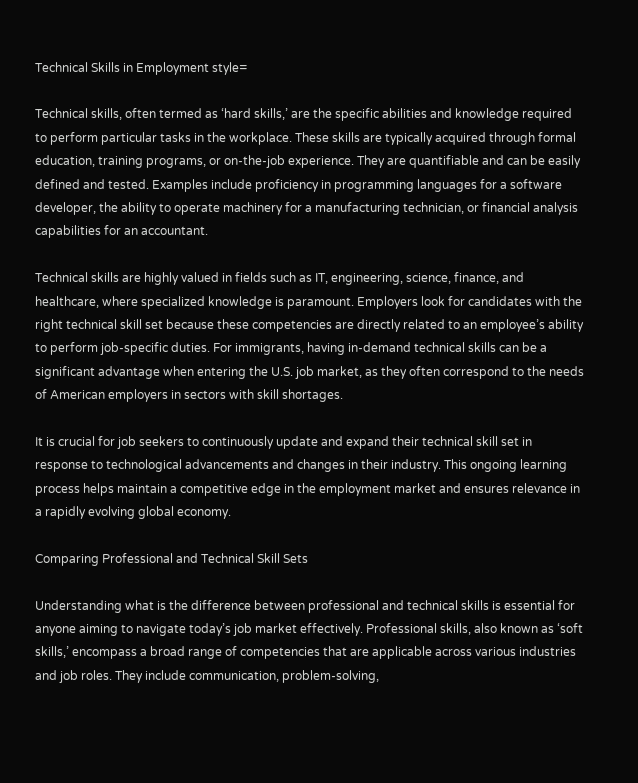Technical Skills in Employment style=

Technical skills, often termed as ‘hard skills,’ are the specific abilities and knowledge required to perform particular tasks in the workplace. These skills are typically acquired through formal education, training programs, or on-the-job experience. They are quantifiable and can be easily defined and tested. Examples include proficiency in programming languages for a software developer, the ability to operate machinery for a manufacturing technician, or financial analysis capabilities for an accountant.

Technical skills are highly valued in fields such as IT, engineering, science, finance, and healthcare, where specialized knowledge is paramount. Employers look for candidates with the right technical skill set because these competencies are directly related to an employee’s ability to perform job-specific duties. For immigrants, having in-demand technical skills can be a significant advantage when entering the U.S. job market, as they often correspond to the needs of American employers in sectors with skill shortages.

It is crucial for job seekers to continuously update and expand their technical skill set in response to technological advancements and changes in their industry. This ongoing learning process helps maintain a competitive edge in the employment market and ensures relevance in a rapidly evolving global economy.

Comparing Professional and Technical Skill Sets

Understanding what is the difference between professional and technical skills is essential for anyone aiming to navigate today’s job market effectively. Professional skills, also known as ‘soft skills,’ encompass a broad range of competencies that are applicable across various industries and job roles. They include communication, problem-solving,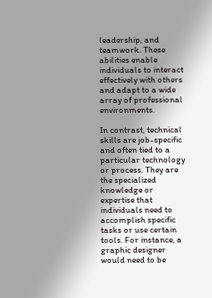leadership, and teamwork. These abilities enable individuals to interact effectively with others and adapt to a wide array of professional environments.

In contrast, technical skills are job-specific and often tied to a particular technology or process. They are the specialized knowledge or expertise that individuals need to accomplish specific tasks or use certain tools. For instance, a graphic designer would need to be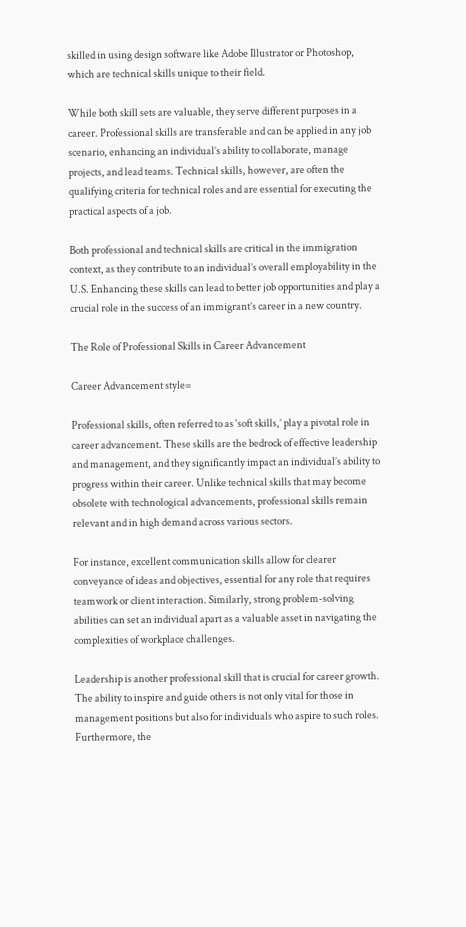skilled in using design software like Adobe Illustrator or Photoshop, which are technical skills unique to their field.

While both skill sets are valuable, they serve different purposes in a career. Professional skills are transferable and can be applied in any job scenario, enhancing an individual’s ability to collaborate, manage projects, and lead teams. Technical skills, however, are often the qualifying criteria for technical roles and are essential for executing the practical aspects of a job.

Both professional and technical skills are critical in the immigration context, as they contribute to an individual’s overall employability in the U.S. Enhancing these skills can lead to better job opportunities and play a crucial role in the success of an immigrant’s career in a new country.

The Role of Professional Skills in Career Advancement

Career Advancement style=

Professional skills, often referred to as ‘soft skills,’ play a pivotal role in career advancement. These skills are the bedrock of effective leadership and management, and they significantly impact an individual’s ability to progress within their career. Unlike technical skills that may become obsolete with technological advancements, professional skills remain relevant and in high demand across various sectors.

For instance, excellent communication skills allow for clearer conveyance of ideas and objectives, essential for any role that requires teamwork or client interaction. Similarly, strong problem-solving abilities can set an individual apart as a valuable asset in navigating the complexities of workplace challenges.

Leadership is another professional skill that is crucial for career growth. The ability to inspire and guide others is not only vital for those in management positions but also for individuals who aspire to such roles. Furthermore, the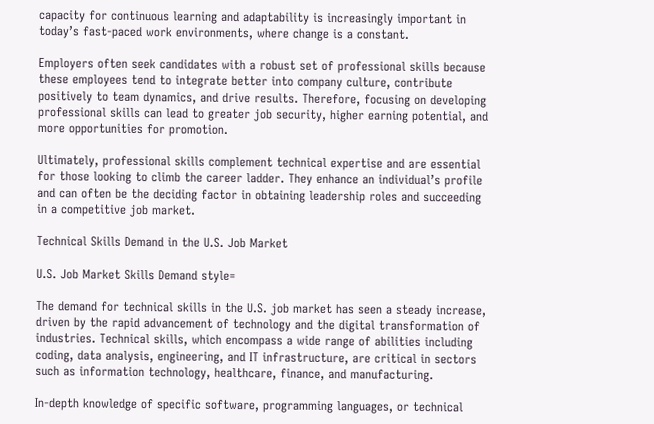capacity for continuous learning and adaptability is increasingly important in today’s fast-paced work environments, where change is a constant.

Employers often seek candidates with a robust set of professional skills because these employees tend to integrate better into company culture, contribute positively to team dynamics, and drive results. Therefore, focusing on developing professional skills can lead to greater job security, higher earning potential, and more opportunities for promotion.

Ultimately, professional skills complement technical expertise and are essential for those looking to climb the career ladder. They enhance an individual’s profile and can often be the deciding factor in obtaining leadership roles and succeeding in a competitive job market.

Technical Skills Demand in the U.S. Job Market

U.S. Job Market Skills Demand style=

The demand for technical skills in the U.S. job market has seen a steady increase, driven by the rapid advancement of technology and the digital transformation of industries. Technical skills, which encompass a wide range of abilities including coding, data analysis, engineering, and IT infrastructure, are critical in sectors such as information technology, healthcare, finance, and manufacturing.

In-depth knowledge of specific software, programming languages, or technical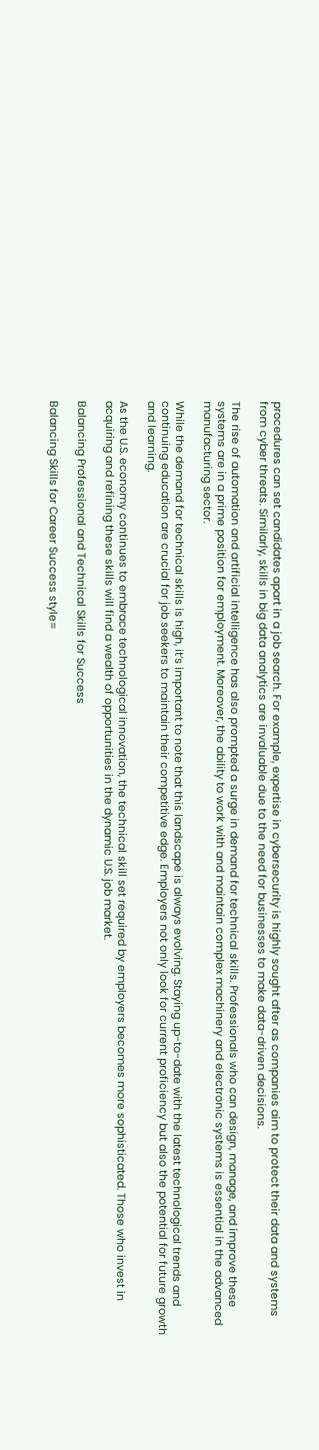procedures can set candidates apart in a job search. For example, expertise in cybersecurity is highly sought after as companies aim to protect their data and systems from cyber threats. Similarly, skills in big data analytics are invaluable due to the need for businesses to make data-driven decisions.

The rise of automation and artificial intelligence has also prompted a surge in demand for technical skills. Professionals who can design, manage, and improve these systems are in a prime position for employment. Moreover, the ability to work with and maintain complex machinery and electronic systems is essential in the advanced manufacturing sector.

While the demand for technical skills is high, it’s important to note that this landscape is always evolving. Staying up-to-date with the latest technological trends and continuing education are crucial for job seekers to maintain their competitive edge. Employers not only look for current proficiency but also the potential for future growth and learning.

As the U.S. economy continues to embrace technological innovation, the technical skill set required by employers becomes more sophisticated. Those who invest in acquiring and refining these skills will find a wealth of opportunities in the dynamic U.S. job market.

Balancing Professional and Technical Skills for Success

Balancing Skills for Career Success style=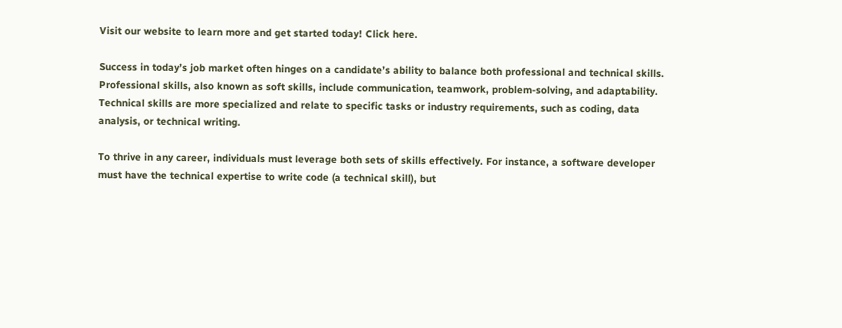Visit our website to learn more and get started today! Click here.

Success in today’s job market often hinges on a candidate’s ability to balance both professional and technical skills. Professional skills, also known as soft skills, include communication, teamwork, problem-solving, and adaptability. Technical skills are more specialized and relate to specific tasks or industry requirements, such as coding, data analysis, or technical writing.

To thrive in any career, individuals must leverage both sets of skills effectively. For instance, a software developer must have the technical expertise to write code (a technical skill), but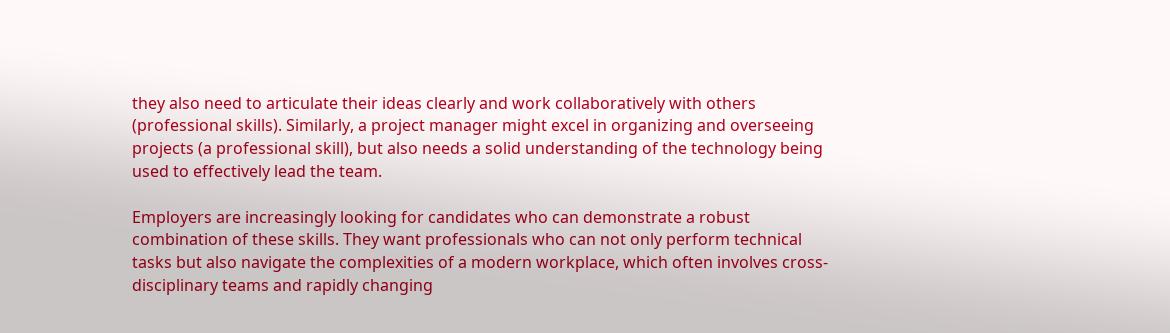they also need to articulate their ideas clearly and work collaboratively with others (professional skills). Similarly, a project manager might excel in organizing and overseeing projects (a professional skill), but also needs a solid understanding of the technology being used to effectively lead the team.

Employers are increasingly looking for candidates who can demonstrate a robust combination of these skills. They want professionals who can not only perform technical tasks but also navigate the complexities of a modern workplace, which often involves cross-disciplinary teams and rapidly changing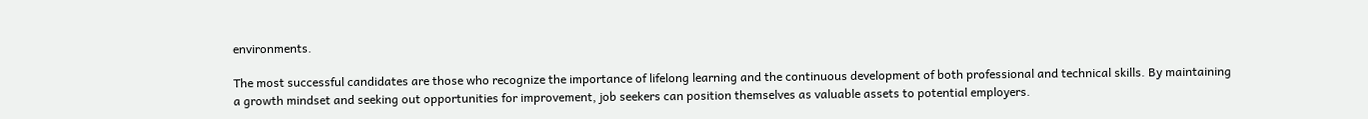environments.

The most successful candidates are those who recognize the importance of lifelong learning and the continuous development of both professional and technical skills. By maintaining a growth mindset and seeking out opportunities for improvement, job seekers can position themselves as valuable assets to potential employers.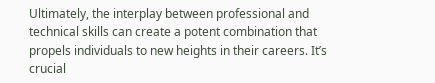Ultimately, the interplay between professional and technical skills can create a potent combination that propels individuals to new heights in their careers. It’s crucial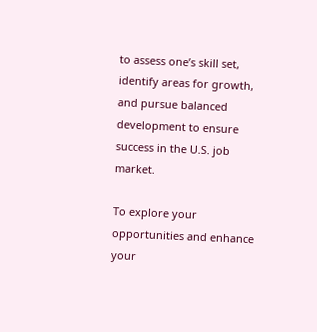to assess one’s skill set, identify areas for growth, and pursue balanced development to ensure success in the U.S. job market.

To explore your opportunities and enhance your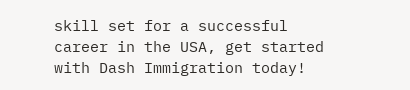skill set for a successful career in the USA, get started with Dash Immigration today!